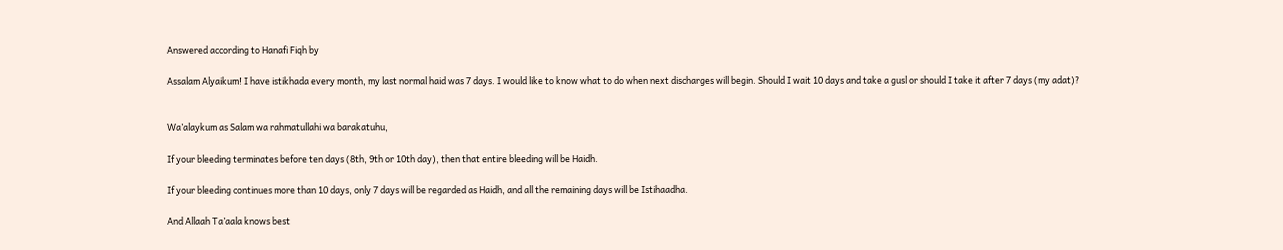Answered according to Hanafi Fiqh by

Assalam Alyaikum! I have istikhada every month, my last normal haid was 7 days. I would like to know what to do when next discharges will begin. Should I wait 10 days and take a gusl or should I take it after 7 days (my adat)?


Wa’alaykum as Salam wa rahmatullahi wa barakatuhu,

If your bleeding terminates before ten days (8th, 9th or 10th day), then that entire bleeding will be Haidh.

If your bleeding continues more than 10 days, only 7 days will be regarded as Haidh, and all the remaining days will be Istihaadha.

And Allaah Ta’aala knows best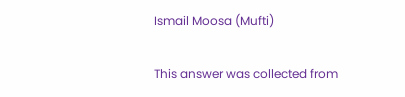Ismail Moosa (Mufti)

This answer was collected from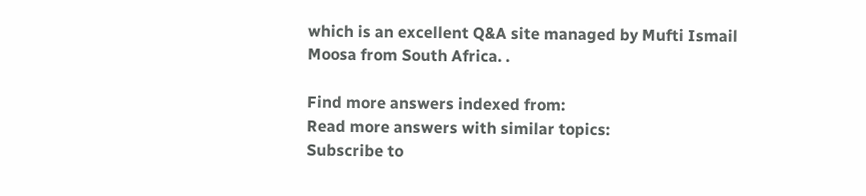which is an excellent Q&A site managed by Mufti Ismail Moosa from South Africa. .

Find more answers indexed from:
Read more answers with similar topics:
Subscribe to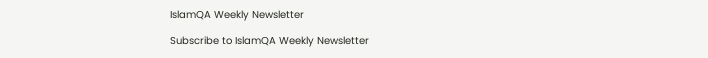IslamQA Weekly Newsletter

Subscribe to IslamQA Weekly Newsletter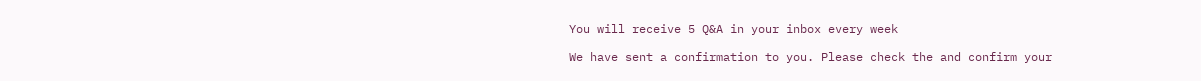You will receive 5 Q&A in your inbox every week

We have sent a confirmation to you. Please check the and confirm your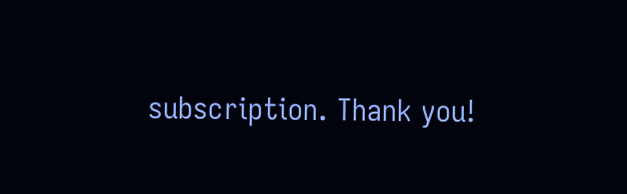subscription. Thank you!